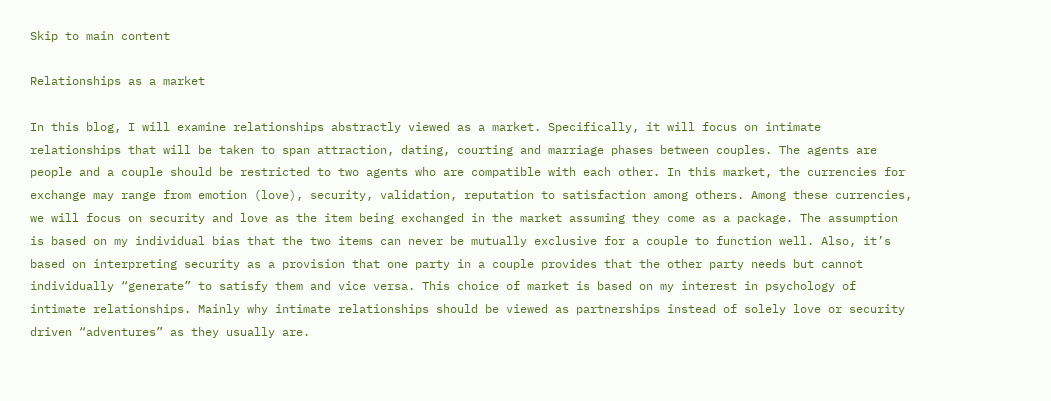Skip to main content

Relationships as a market

In this blog, I will examine relationships abstractly viewed as a market. Specifically, it will focus on intimate relationships that will be taken to span attraction, dating, courting and marriage phases between couples. The agents are people and a couple should be restricted to two agents who are compatible with each other. In this market, the currencies for exchange may range from emotion (love), security, validation, reputation to satisfaction among others. Among these currencies, we will focus on security and love as the item being exchanged in the market assuming they come as a package. The assumption is based on my individual bias that the two items can never be mutually exclusive for a couple to function well. Also, it’s based on interpreting security as a provision that one party in a couple provides that the other party needs but cannot individually “generate” to satisfy them and vice versa. This choice of market is based on my interest in psychology of intimate relationships. Mainly why intimate relationships should be viewed as partnerships instead of solely love or security driven “adventures” as they usually are.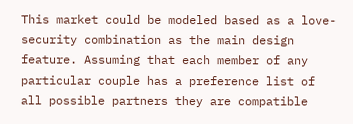This market could be modeled based as a love-security combination as the main design feature. Assuming that each member of any particular couple has a preference list of all possible partners they are compatible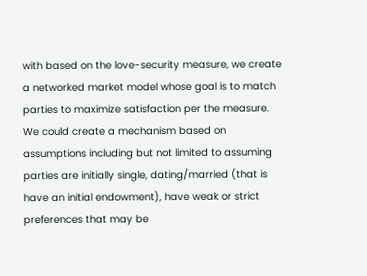with based on the love-security measure, we create a networked market model whose goal is to match parties to maximize satisfaction per the measure. We could create a mechanism based on assumptions including but not limited to assuming parties are initially single, dating/married (that is have an initial endowment), have weak or strict preferences that may be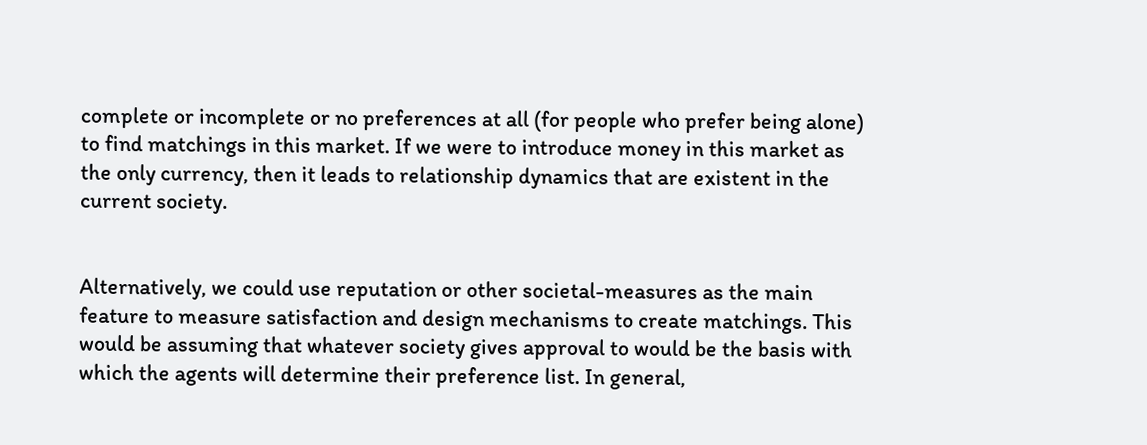complete or incomplete or no preferences at all (for people who prefer being alone) to find matchings in this market. If we were to introduce money in this market as the only currency, then it leads to relationship dynamics that are existent in the current society.


Alternatively, we could use reputation or other societal-measures as the main feature to measure satisfaction and design mechanisms to create matchings. This would be assuming that whatever society gives approval to would be the basis with which the agents will determine their preference list. In general,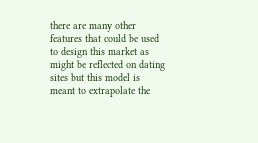there are many other features that could be used to design this market as might be reflected on dating sites but this model is meant to extrapolate the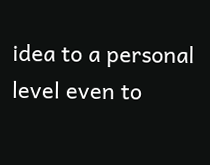idea to a personal level even to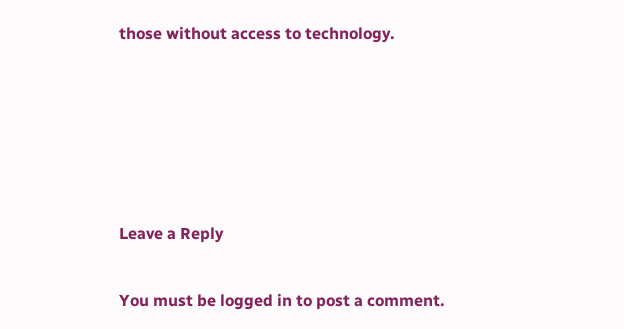those without access to technology.





Leave a Reply

You must be logged in to post a comment.